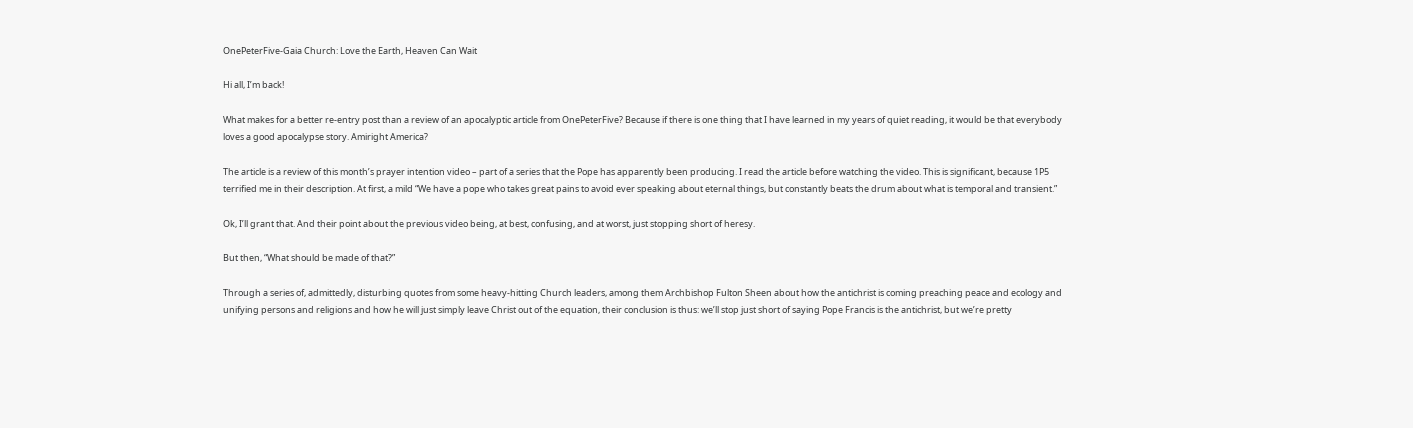OnePeterFive-Gaia Church: Love the Earth, Heaven Can Wait

Hi all, I’m back!

What makes for a better re-entry post than a review of an apocalyptic article from OnePeterFive? Because if there is one thing that I have learned in my years of quiet reading, it would be that everybody loves a good apocalypse story. Amiright America?

The article is a review of this month’s prayer intention video – part of a series that the Pope has apparently been producing. I read the article before watching the video. This is significant, because 1P5 terrified me in their description. At first, a mild “We have a pope who takes great pains to avoid ever speaking about eternal things, but constantly beats the drum about what is temporal and transient.”

Ok, I’ll grant that. And their point about the previous video being, at best, confusing, and at worst, just stopping short of heresy.

But then, “What should be made of that?”

Through a series of, admittedly, disturbing quotes from some heavy-hitting Church leaders, among them Archbishop Fulton Sheen about how the antichrist is coming preaching peace and ecology and unifying persons and religions and how he will just simply leave Christ out of the equation, their conclusion is thus: we’ll stop just short of saying Pope Francis is the antichrist, but we’re pretty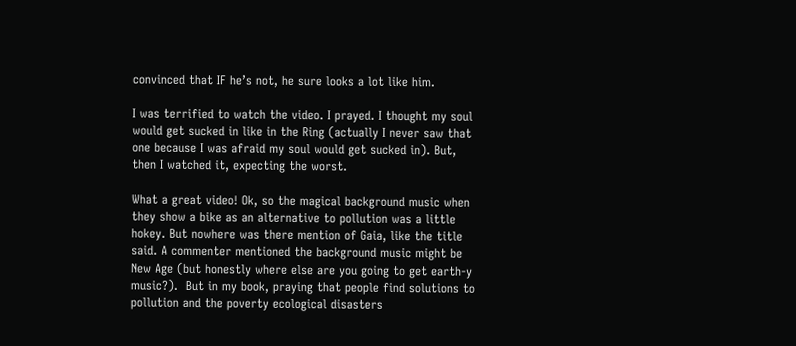convinced that IF he’s not, he sure looks a lot like him.

I was terrified to watch the video. I prayed. I thought my soul would get sucked in like in the Ring (actually I never saw that one because I was afraid my soul would get sucked in). But, then I watched it, expecting the worst.

What a great video! Ok, so the magical background music when they show a bike as an alternative to pollution was a little hokey. But nowhere was there mention of Gaia, like the title said. A commenter mentioned the background music might be New Age (but honestly where else are you going to get earth-y music?).  But in my book, praying that people find solutions to pollution and the poverty ecological disasters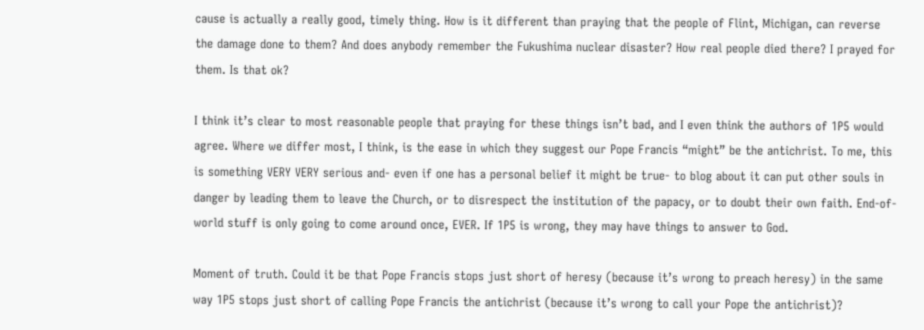cause is actually a really good, timely thing. How is it different than praying that the people of Flint, Michigan, can reverse the damage done to them? And does anybody remember the Fukushima nuclear disaster? How real people died there? I prayed for them. Is that ok?

I think it’s clear to most reasonable people that praying for these things isn’t bad, and I even think the authors of 1P5 would agree. Where we differ most, I think, is the ease in which they suggest our Pope Francis “might” be the antichrist. To me, this is something VERY VERY serious and- even if one has a personal belief it might be true- to blog about it can put other souls in danger by leading them to leave the Church, or to disrespect the institution of the papacy, or to doubt their own faith. End-of-world stuff is only going to come around once, EVER. If 1P5 is wrong, they may have things to answer to God.

Moment of truth. Could it be that Pope Francis stops just short of heresy (because it’s wrong to preach heresy) in the same way 1P5 stops just short of calling Pope Francis the antichrist (because it’s wrong to call your Pope the antichrist)?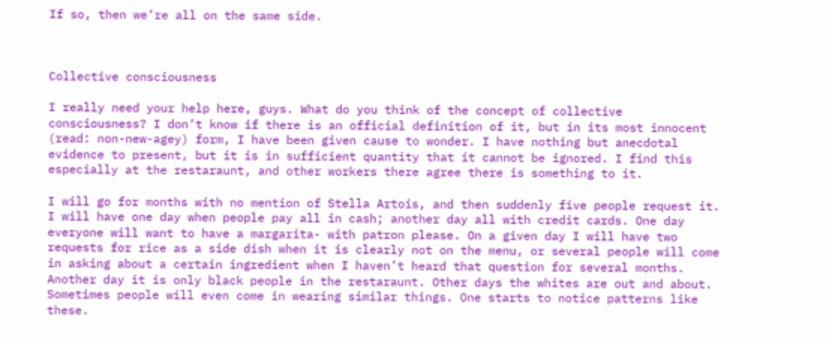If so, then we’re all on the same side.



Collective consciousness

I really need your help here, guys. What do you think of the concept of collective consciousness? I don’t know if there is an official definition of it, but in its most innocent (read: non-new-agey) form, I have been given cause to wonder. I have nothing but anecdotal evidence to present, but it is in sufficient quantity that it cannot be ignored. I find this especially at the restaraunt, and other workers there agree there is something to it.

I will go for months with no mention of Stella Artois, and then suddenly five people request it. I will have one day when people pay all in cash; another day all with credit cards. One day everyone will want to have a margarita- with patron please. On a given day I will have two requests for rice as a side dish when it is clearly not on the menu, or several people will come in asking about a certain ingredient when I haven’t heard that question for several months. Another day it is only black people in the restaraunt. Other days the whites are out and about. Sometimes people will even come in wearing similar things. One starts to notice patterns like these.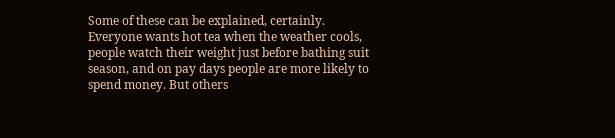Some of these can be explained, certainly. Everyone wants hot tea when the weather cools, people watch their weight just before bathing suit season, and on pay days people are more likely to spend money. But others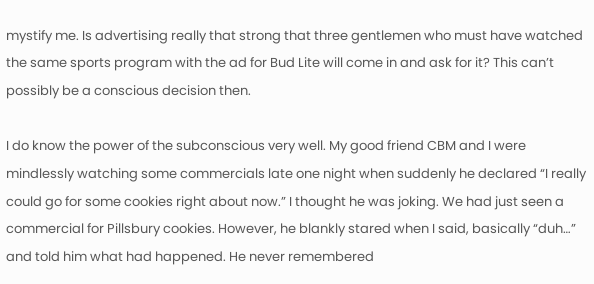mystify me. Is advertising really that strong that three gentlemen who must have watched the same sports program with the ad for Bud Lite will come in and ask for it? This can’t possibly be a conscious decision then.

I do know the power of the subconscious very well. My good friend CBM and I were mindlessly watching some commercials late one night when suddenly he declared “I really could go for some cookies right about now.” I thought he was joking. We had just seen a commercial for Pillsbury cookies. However, he blankly stared when I said, basically “duh…” and told him what had happened. He never remembered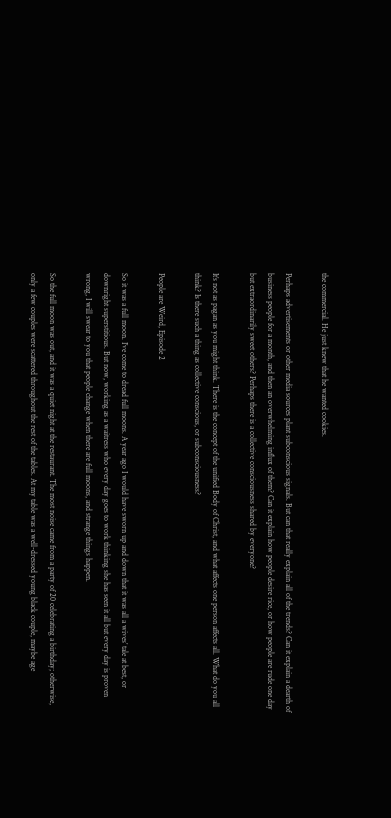the commercial. He just knew that he wanted cookies.

Perhaps advertisements or other media sources plant subconscious signals. But can that really explain all of the trends? Can it explain a dearth of business people for a month, and then an overwhelming influx of them? Can it explain how people desire rice, or how people are rude one day but extraordinarily sweet others? Perhaps there is a collective consciousness shared by everyone?

It’s not as pagan as you might think. There is the concept of the unified Body of Christ, and what affects one person affects all. What do you all think? Is there such a thing as collective conscious, or subconsciousness?

People are Weird, Episode 2

So it was a full moon. I’ve come to dread full moons. A year ago I would have sworn up and down that it was all a wives’ tale at best, or downright superstitious. But now, working as a waitress who every day goes to work thinking she has seen it all but every day is proven wrong, I will swear to you that people change when there are full moons, and strange things happen.

So the full moon was out, and it was a quiet night at the restaurant. The most noise came from a party of 20 celebrating a birthday; otherwise, only a few couples were scattered throughout the rest of the tables. At my table was a well-dressed young black couple, maybe age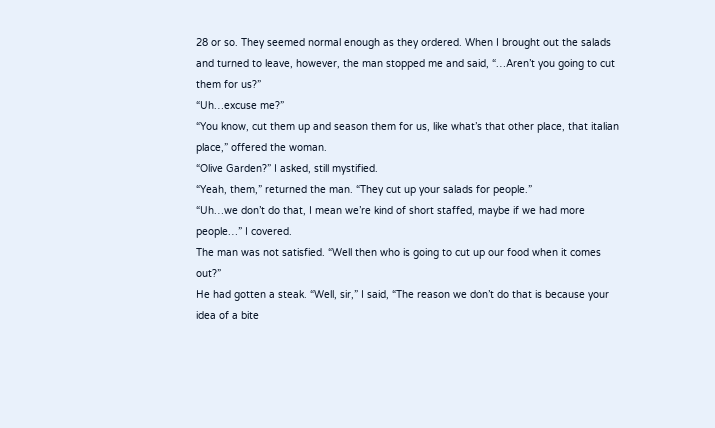28 or so. They seemed normal enough as they ordered. When I brought out the salads and turned to leave, however, the man stopped me and said, “…Aren’t you going to cut them for us?”
“Uh…excuse me?”
“You know, cut them up and season them for us, like what’s that other place, that italian place,” offered the woman.
“Olive Garden?” I asked, still mystified.
“Yeah, them,” returned the man. “They cut up your salads for people.”
“Uh…we don’t do that, I mean we’re kind of short staffed, maybe if we had more people…” I covered.
The man was not satisfied. “Well then who is going to cut up our food when it comes out?”
He had gotten a steak. “Well, sir,” I said, “The reason we don’t do that is because your idea of a bite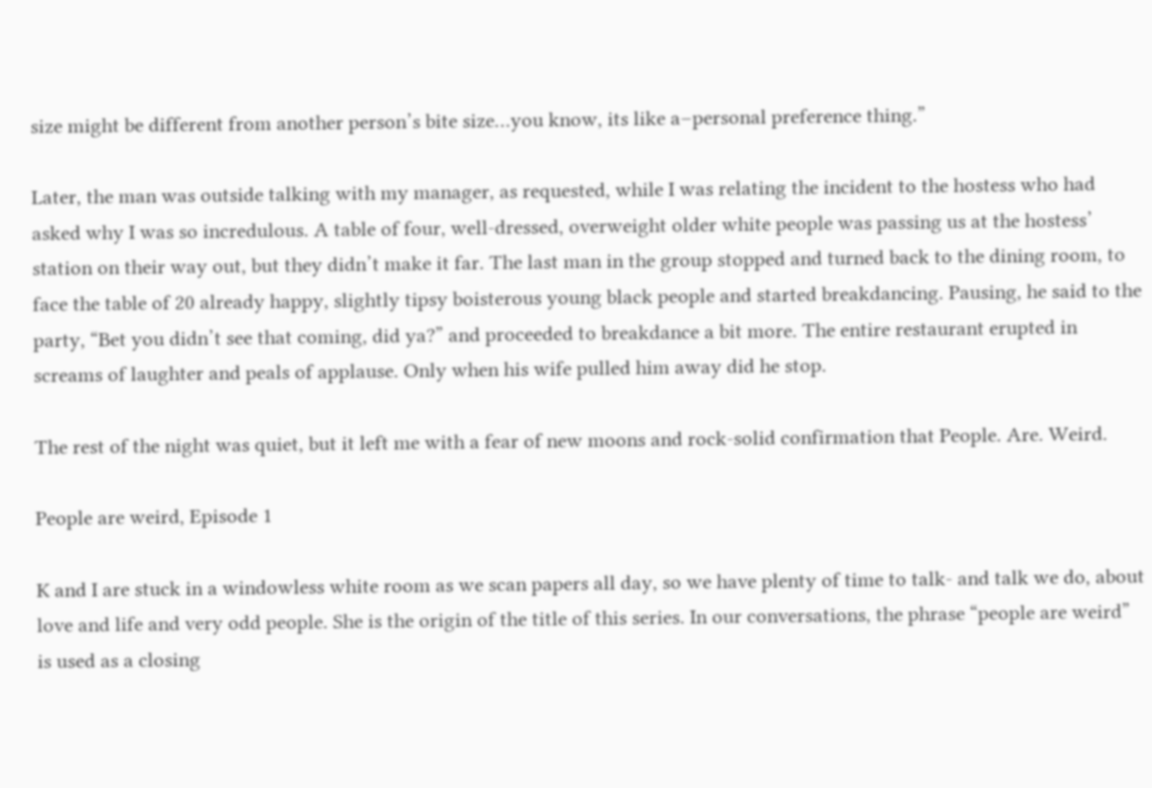size might be different from another person’s bite size…you know, its like a–personal preference thing.”

Later, the man was outside talking with my manager, as requested, while I was relating the incident to the hostess who had asked why I was so incredulous. A table of four, well-dressed, overweight older white people was passing us at the hostess’ station on their way out, but they didn’t make it far. The last man in the group stopped and turned back to the dining room, to face the table of 20 already happy, slightly tipsy boisterous young black people and started breakdancing. Pausing, he said to the party, “Bet you didn’t see that coming, did ya?” and proceeded to breakdance a bit more. The entire restaurant erupted in screams of laughter and peals of applause. Only when his wife pulled him away did he stop.

The rest of the night was quiet, but it left me with a fear of new moons and rock-solid confirmation that People. Are. Weird.

People are weird, Episode 1

K and I are stuck in a windowless white room as we scan papers all day, so we have plenty of time to talk- and talk we do, about love and life and very odd people. She is the origin of the title of this series. In our conversations, the phrase “people are weird” is used as a closing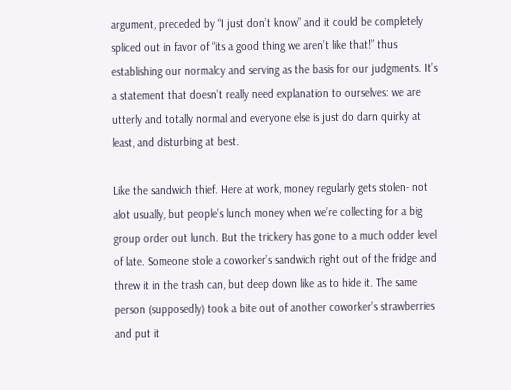argument, preceded by “I just don’t know” and it could be completely spliced out in favor of “its a good thing we aren’t like that!” thus establishing our normalcy and serving as the basis for our judgments. It’s a statement that doesn’t really need explanation to ourselves: we are utterly and totally normal and everyone else is just do darn quirky at least, and disturbing at best.

Like the sandwich thief. Here at work, money regularly gets stolen- not alot usually, but people’s lunch money when we’re collecting for a big group order out lunch. But the trickery has gone to a much odder level of late. Someone stole a coworker’s sandwich right out of the fridge and threw it in the trash can, but deep down like as to hide it. The same person (supposedly) took a bite out of another coworker’s strawberries and put it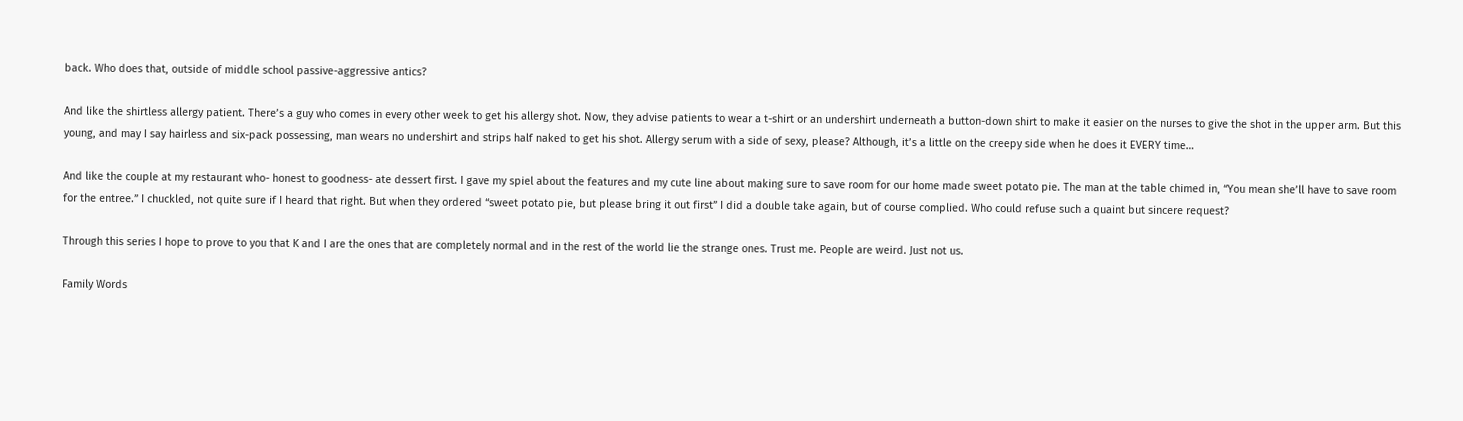back. Who does that, outside of middle school passive-aggressive antics?

And like the shirtless allergy patient. There’s a guy who comes in every other week to get his allergy shot. Now, they advise patients to wear a t-shirt or an undershirt underneath a button-down shirt to make it easier on the nurses to give the shot in the upper arm. But this young, and may I say hairless and six-pack possessing, man wears no undershirt and strips half naked to get his shot. Allergy serum with a side of sexy, please? Although, it’s a little on the creepy side when he does it EVERY time…

And like the couple at my restaurant who- honest to goodness- ate dessert first. I gave my spiel about the features and my cute line about making sure to save room for our home made sweet potato pie. The man at the table chimed in, “You mean she’ll have to save room for the entree.” I chuckled, not quite sure if I heard that right. But when they ordered “sweet potato pie, but please bring it out first” I did a double take again, but of course complied. Who could refuse such a quaint but sincere request?

Through this series I hope to prove to you that K and I are the ones that are completely normal and in the rest of the world lie the strange ones. Trust me. People are weird. Just not us.

Family Words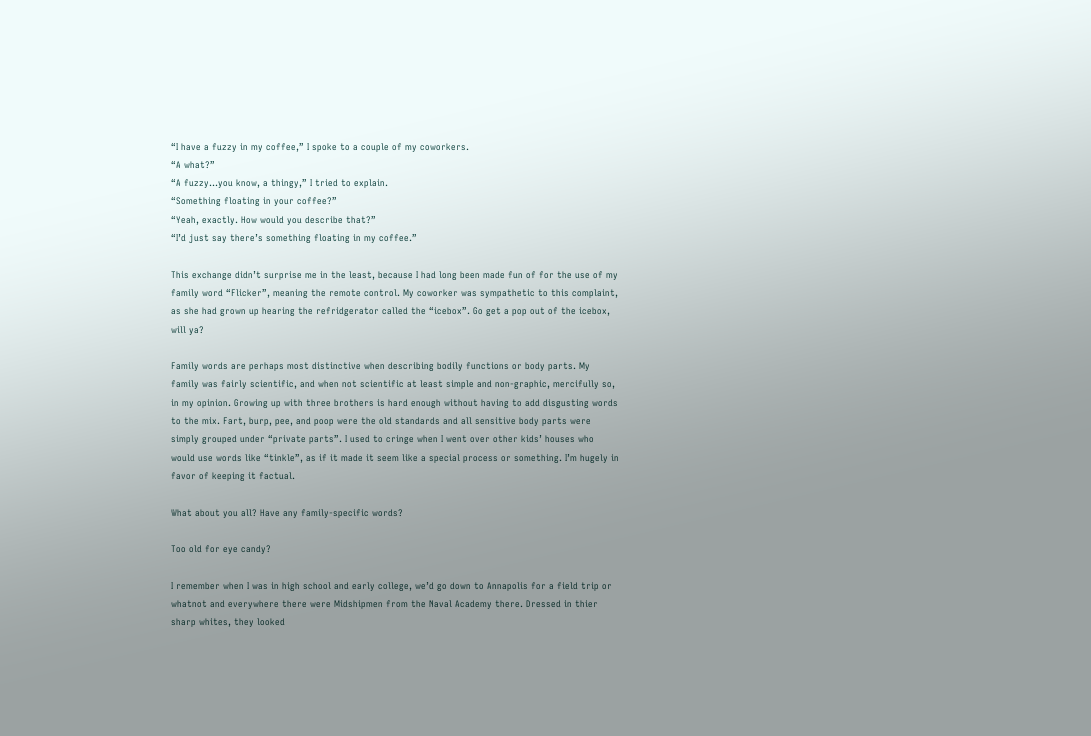“I have a fuzzy in my coffee,” I spoke to a couple of my coworkers.
“A what?”
“A fuzzy…you know, a thingy,” I tried to explain.
“Something floating in your coffee?”
“Yeah, exactly. How would you describe that?”
“I’d just say there’s something floating in my coffee.”

This exchange didn’t surprise me in the least, because I had long been made fun of for the use of my family word “Flicker”, meaning the remote control. My coworker was sympathetic to this complaint, as she had grown up hearing the refridgerator called the “icebox”. Go get a pop out of the icebox, will ya?

Family words are perhaps most distinctive when describing bodily functions or body parts. My family was fairly scientific, and when not scientific at least simple and non-graphic, mercifully so, in my opinion. Growing up with three brothers is hard enough without having to add disgusting words to the mix. Fart, burp, pee, and poop were the old standards and all sensitive body parts were simply grouped under “private parts”. I used to cringe when I went over other kids’ houses who would use words like “tinkle”, as if it made it seem like a special process or something. I’m hugely in favor of keeping it factual.

What about you all? Have any family-specific words?

Too old for eye candy?

I remember when I was in high school and early college, we’d go down to Annapolis for a field trip or whatnot and everywhere there were Midshipmen from the Naval Academy there. Dressed in thier sharp whites, they looked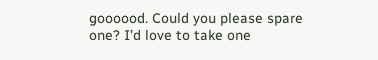goooood. Could you please spare one? I’d love to take one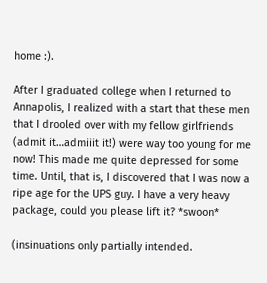home :).

After I graduated college when I returned to Annapolis, I realized with a start that these men that I drooled over with my fellow girlfriends (admit it…admiiit it!) were way too young for me now! This made me quite depressed for some time. Until, that is, I discovered that I was now a ripe age for the UPS guy. I have a very heavy package, could you please lift it? *swoon*

(insinuations only partially intended.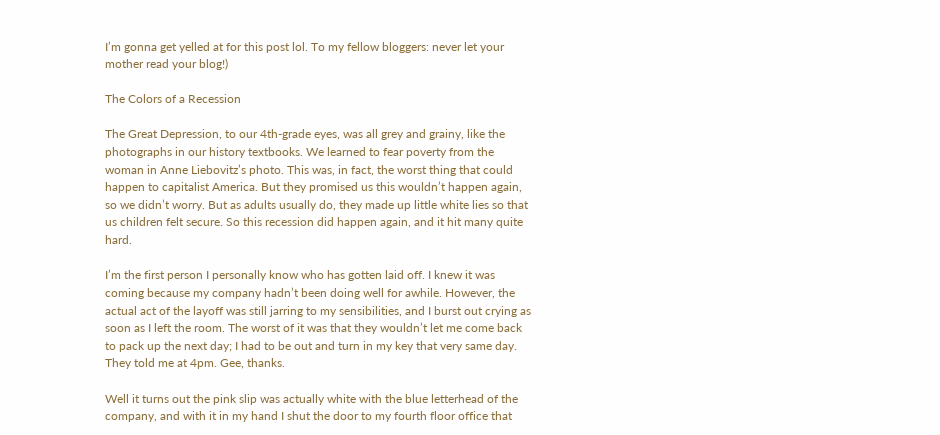I’m gonna get yelled at for this post lol. To my fellow bloggers: never let your mother read your blog!)

The Colors of a Recession

The Great Depression, to our 4th-grade eyes, was all grey and grainy, like the photographs in our history textbooks. We learned to fear poverty from the woman in Anne Liebovitz’s photo. This was, in fact, the worst thing that could happen to capitalist America. But they promised us this wouldn’t happen again, so we didn’t worry. But as adults usually do, they made up little white lies so that us children felt secure. So this recession did happen again, and it hit many quite hard.

I’m the first person I personally know who has gotten laid off. I knew it was coming because my company hadn’t been doing well for awhile. However, the actual act of the layoff was still jarring to my sensibilities, and I burst out crying as soon as I left the room. The worst of it was that they wouldn’t let me come back to pack up the next day; I had to be out and turn in my key that very same day. They told me at 4pm. Gee, thanks.

Well it turns out the pink slip was actually white with the blue letterhead of the company, and with it in my hand I shut the door to my fourth floor office that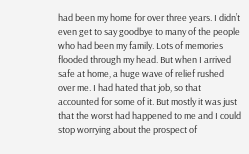had been my home for over three years. I didn’t even get to say goodbye to many of the people who had been my family. Lots of memories flooded through my head. But when I arrived safe at home, a huge wave of relief rushed over me. I had hated that job, so that accounted for some of it. But mostly it was just that the worst had happened to me and I could stop worrying about the prospect of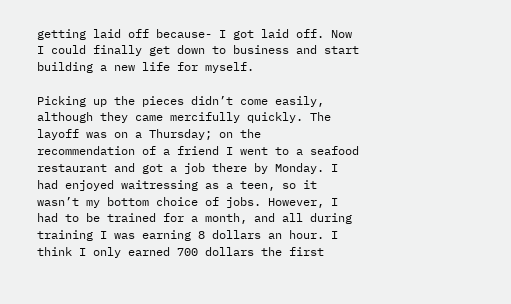getting laid off because- I got laid off. Now I could finally get down to business and start building a new life for myself.

Picking up the pieces didn’t come easily, although they came mercifully quickly. The layoff was on a Thursday; on the recommendation of a friend I went to a seafood restaurant and got a job there by Monday. I had enjoyed waitressing as a teen, so it wasn’t my bottom choice of jobs. However, I had to be trained for a month, and all during training I was earning 8 dollars an hour. I think I only earned 700 dollars the first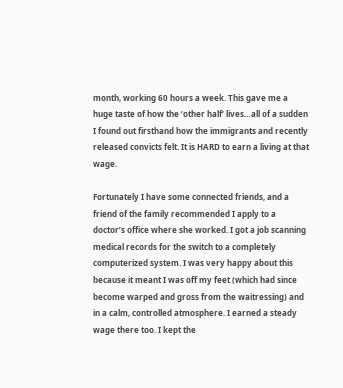month, working 60 hours a week. This gave me a huge taste of how the ‘other half’ lives…all of a sudden I found out firsthand how the immigrants and recently released convicts felt. It is HARD to earn a living at that wage.

Fortunately I have some connected friends, and a friend of the family recommended I apply to a doctor’s office where she worked. I got a job scanning medical records for the switch to a completely computerized system. I was very happy about this because it meant I was off my feet (which had since become warped and gross from the waitressing) and in a calm, controlled atmosphere. I earned a steady wage there too. I kept the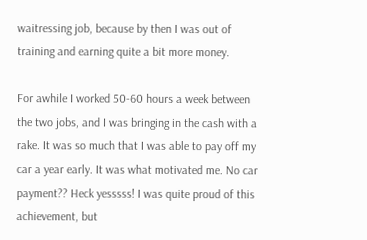waitressing job, because by then I was out of training and earning quite a bit more money.

For awhile I worked 50-60 hours a week between the two jobs, and I was bringing in the cash with a rake. It was so much that I was able to pay off my car a year early. It was what motivated me. No car payment?? Heck yesssss! I was quite proud of this achievement, but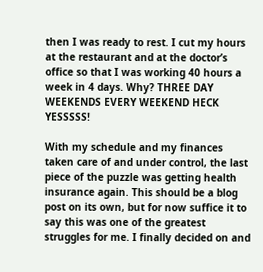then I was ready to rest. I cut my hours at the restaurant and at the doctor’s office so that I was working 40 hours a week in 4 days. Why? THREE DAY WEEKENDS EVERY WEEKEND HECK YESSSSS!

With my schedule and my finances taken care of and under control, the last piece of the puzzle was getting health insurance again. This should be a blog post on its own, but for now suffice it to say this was one of the greatest struggles for me. I finally decided on and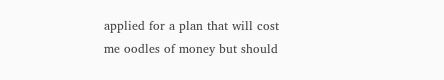applied for a plan that will cost me oodles of money but should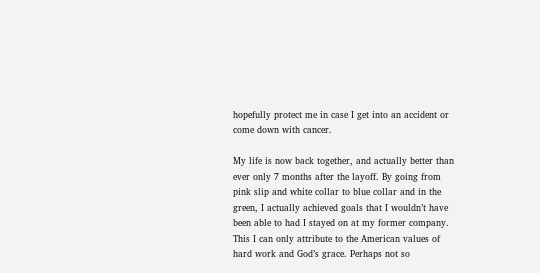hopefully protect me in case I get into an accident or come down with cancer.

My life is now back together, and actually better than ever only 7 months after the layoff. By going from pink slip and white collar to blue collar and in the green, I actually achieved goals that I wouldn’t have been able to had I stayed on at my former company. This I can only attribute to the American values of hard work and God’s grace. Perhaps not so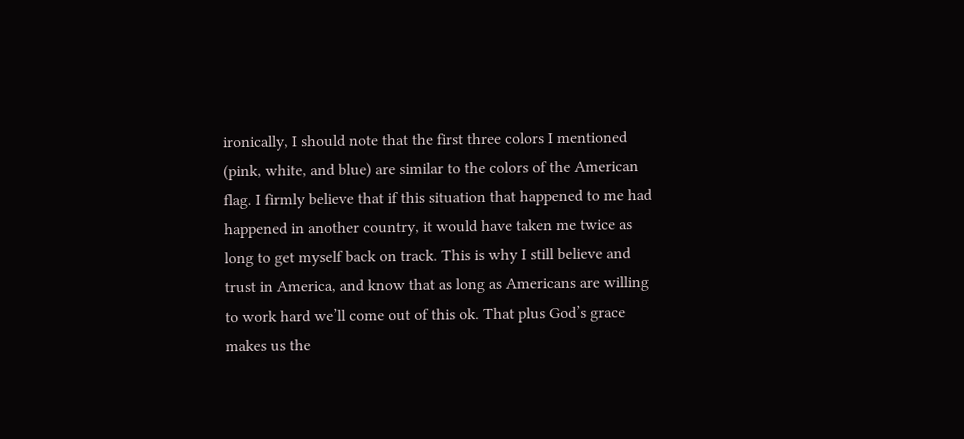ironically, I should note that the first three colors I mentioned (pink, white, and blue) are similar to the colors of the American flag. I firmly believe that if this situation that happened to me had happened in another country, it would have taken me twice as long to get myself back on track. This is why I still believe and trust in America, and know that as long as Americans are willing to work hard we’ll come out of this ok. That plus God’s grace makes us the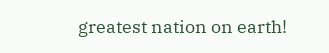greatest nation on earth!